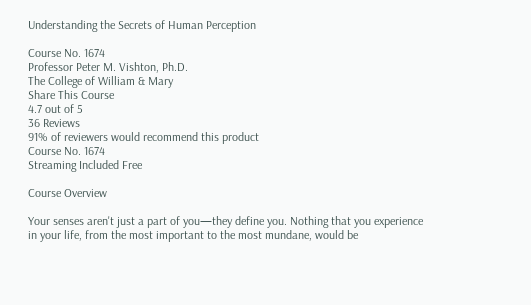Understanding the Secrets of Human Perception

Course No. 1674
Professor Peter M. Vishton, Ph.D.
The College of William & Mary
Share This Course
4.7 out of 5
36 Reviews
91% of reviewers would recommend this product
Course No. 1674
Streaming Included Free

Course Overview

Your senses aren't just a part of you—they define you. Nothing that you experience in your life, from the most important to the most mundane, would be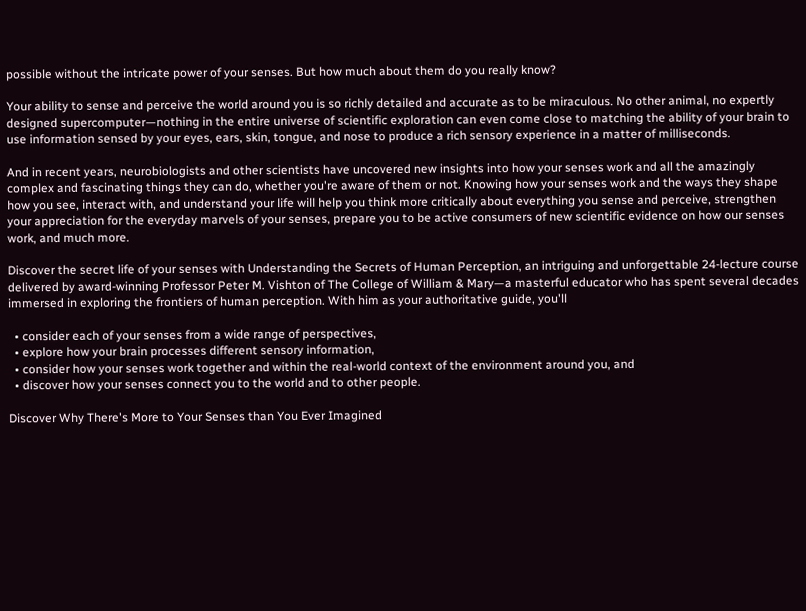possible without the intricate power of your senses. But how much about them do you really know?

Your ability to sense and perceive the world around you is so richly detailed and accurate as to be miraculous. No other animal, no expertly designed supercomputer—nothing in the entire universe of scientific exploration can even come close to matching the ability of your brain to use information sensed by your eyes, ears, skin, tongue, and nose to produce a rich sensory experience in a matter of milliseconds.

And in recent years, neurobiologists and other scientists have uncovered new insights into how your senses work and all the amazingly complex and fascinating things they can do, whether you're aware of them or not. Knowing how your senses work and the ways they shape how you see, interact with, and understand your life will help you think more critically about everything you sense and perceive, strengthen your appreciation for the everyday marvels of your senses, prepare you to be active consumers of new scientific evidence on how our senses work, and much more.

Discover the secret life of your senses with Understanding the Secrets of Human Perception, an intriguing and unforgettable 24-lecture course delivered by award-winning Professor Peter M. Vishton of The College of William & Mary—a masterful educator who has spent several decades immersed in exploring the frontiers of human perception. With him as your authoritative guide, you'll

  • consider each of your senses from a wide range of perspectives,
  • explore how your brain processes different sensory information,
  • consider how your senses work together and within the real-world context of the environment around you, and
  • discover how your senses connect you to the world and to other people.

Discover Why There's More to Your Senses than You Ever Imagined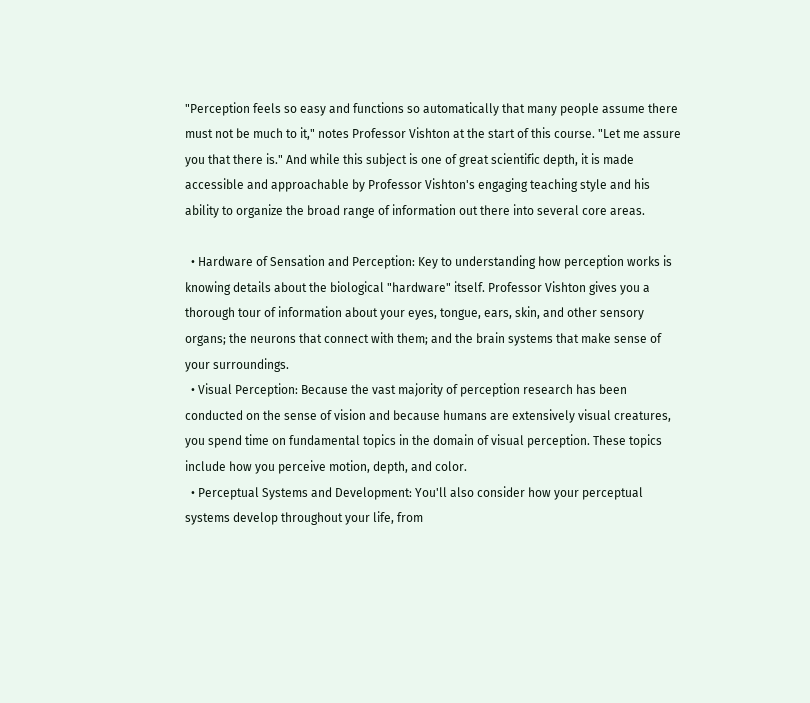"Perception feels so easy and functions so automatically that many people assume there must not be much to it," notes Professor Vishton at the start of this course. "Let me assure you that there is." And while this subject is one of great scientific depth, it is made accessible and approachable by Professor Vishton's engaging teaching style and his ability to organize the broad range of information out there into several core areas.

  • Hardware of Sensation and Perception: Key to understanding how perception works is knowing details about the biological "hardware" itself. Professor Vishton gives you a thorough tour of information about your eyes, tongue, ears, skin, and other sensory organs; the neurons that connect with them; and the brain systems that make sense of your surroundings.
  • Visual Perception: Because the vast majority of perception research has been conducted on the sense of vision and because humans are extensively visual creatures, you spend time on fundamental topics in the domain of visual perception. These topics include how you perceive motion, depth, and color.
  • Perceptual Systems and Development: You'll also consider how your perceptual systems develop throughout your life, from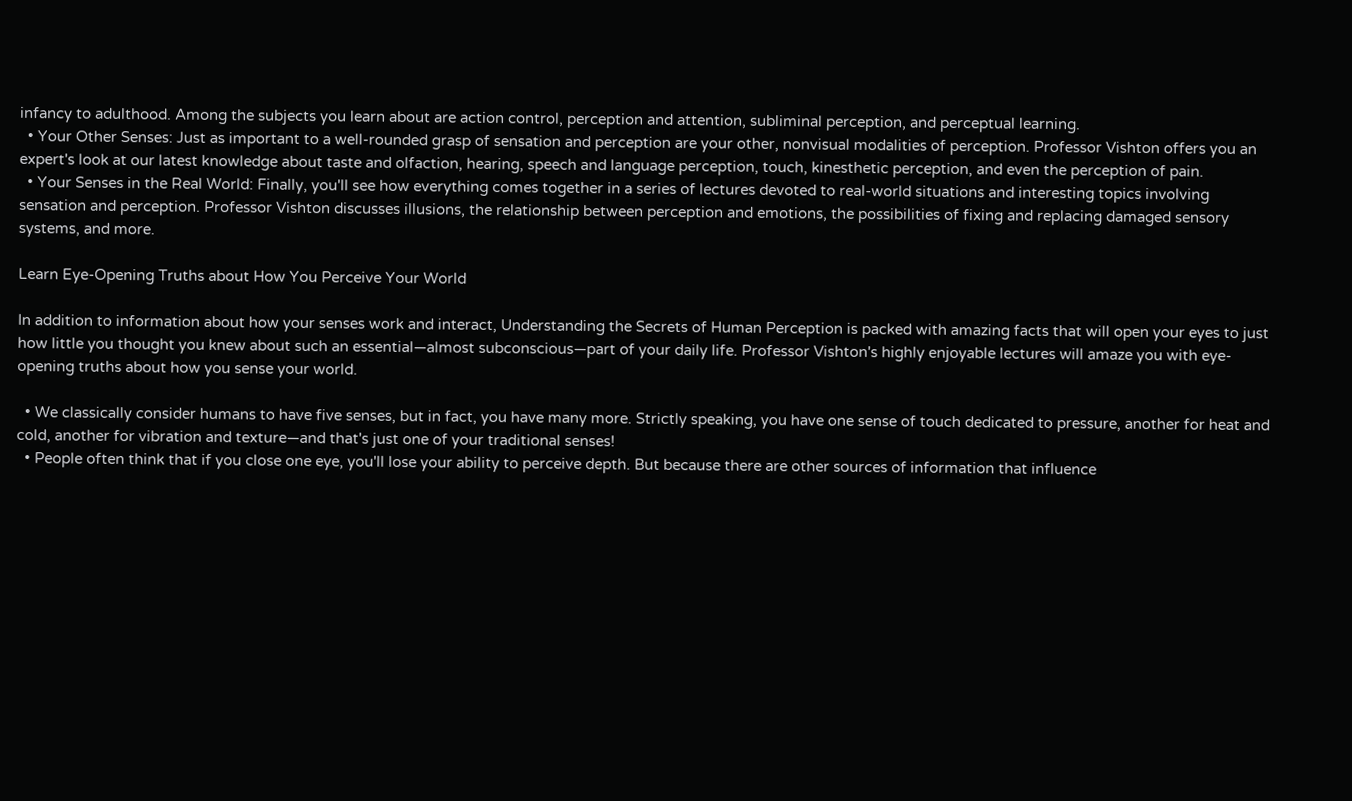infancy to adulthood. Among the subjects you learn about are action control, perception and attention, subliminal perception, and perceptual learning.
  • Your Other Senses: Just as important to a well-rounded grasp of sensation and perception are your other, nonvisual modalities of perception. Professor Vishton offers you an expert's look at our latest knowledge about taste and olfaction, hearing, speech and language perception, touch, kinesthetic perception, and even the perception of pain.
  • Your Senses in the Real World: Finally, you'll see how everything comes together in a series of lectures devoted to real-world situations and interesting topics involving sensation and perception. Professor Vishton discusses illusions, the relationship between perception and emotions, the possibilities of fixing and replacing damaged sensory systems, and more.

Learn Eye-Opening Truths about How You Perceive Your World

In addition to information about how your senses work and interact, Understanding the Secrets of Human Perception is packed with amazing facts that will open your eyes to just how little you thought you knew about such an essential—almost subconscious—part of your daily life. Professor Vishton's highly enjoyable lectures will amaze you with eye-opening truths about how you sense your world.

  • We classically consider humans to have five senses, but in fact, you have many more. Strictly speaking, you have one sense of touch dedicated to pressure, another for heat and cold, another for vibration and texture—and that's just one of your traditional senses!
  • People often think that if you close one eye, you'll lose your ability to perceive depth. But because there are other sources of information that influence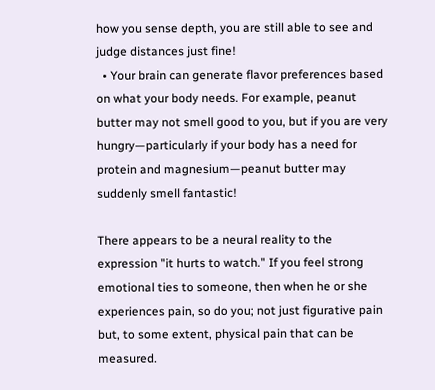how you sense depth, you are still able to see and judge distances just fine!
  • Your brain can generate flavor preferences based on what your body needs. For example, peanut butter may not smell good to you, but if you are very hungry—particularly if your body has a need for protein and magnesium—peanut butter may suddenly smell fantastic!

There appears to be a neural reality to the expression "it hurts to watch." If you feel strong emotional ties to someone, then when he or she experiences pain, so do you; not just figurative pain but, to some extent, physical pain that can be measured.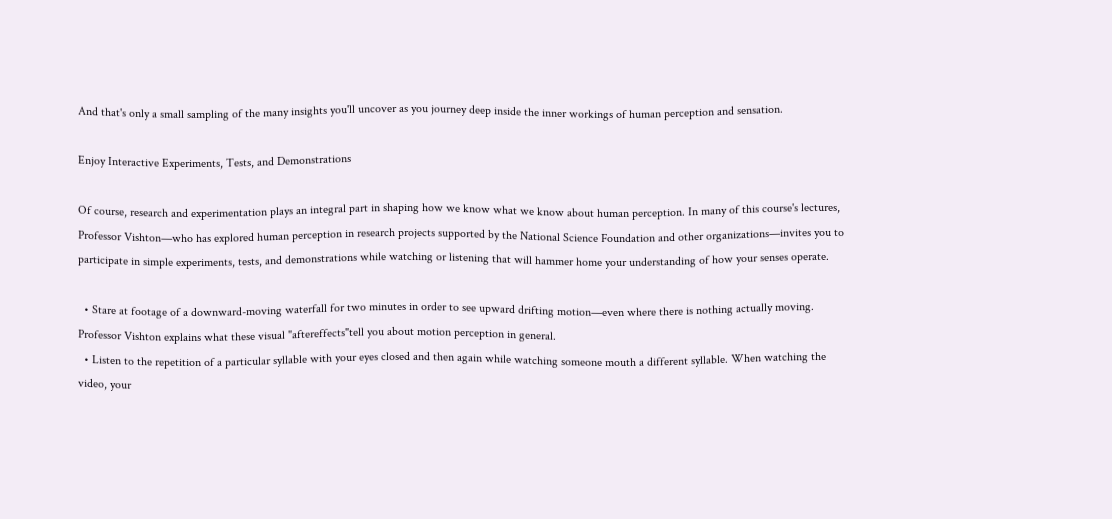And that's only a small sampling of the many insights you'll uncover as you journey deep inside the inner workings of human perception and sensation.

Enjoy Interactive Experiments, Tests, and Demonstrations

Of course, research and experimentation plays an integral part in shaping how we know what we know about human perception. In many of this course's lectures, Professor Vishton—who has explored human perception in research projects supported by the National Science Foundation and other organizations—invites you to participate in simple experiments, tests, and demonstrations while watching or listening that will hammer home your understanding of how your senses operate.

  • Stare at footage of a downward-moving waterfall for two minutes in order to see upward drifting motion—even where there is nothing actually moving. Professor Vishton explains what these visual "aftereffects"tell you about motion perception in general.
  • Listen to the repetition of a particular syllable with your eyes closed and then again while watching someone mouth a different syllable. When watching the video, your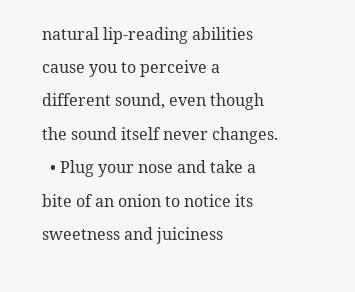natural lip-reading abilities cause you to perceive a different sound, even though the sound itself never changes.
  • Plug your nose and take a bite of an onion to notice its sweetness and juiciness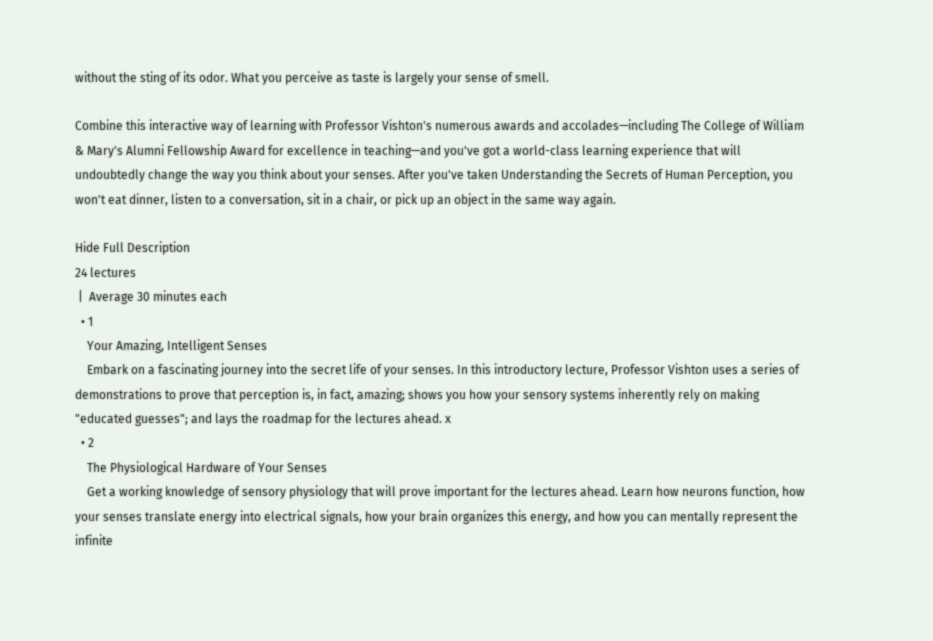without the sting of its odor. What you perceive as taste is largely your sense of smell.

Combine this interactive way of learning with Professor Vishton's numerous awards and accolades—including The College of William & Mary's Alumni Fellowship Award for excellence in teaching—and you've got a world-class learning experience that will undoubtedly change the way you think about your senses. After you've taken Understanding the Secrets of Human Perception, you won't eat dinner, listen to a conversation, sit in a chair, or pick up an object in the same way again.

Hide Full Description
24 lectures
 |  Average 30 minutes each
  • 1
    Your Amazing, Intelligent Senses
    Embark on a fascinating journey into the secret life of your senses. In this introductory lecture, Professor Vishton uses a series of demonstrations to prove that perception is, in fact, amazing; shows you how your sensory systems inherently rely on making "educated guesses"; and lays the roadmap for the lectures ahead. x
  • 2
    The Physiological Hardware of Your Senses
    Get a working knowledge of sensory physiology that will prove important for the lectures ahead. Learn how neurons function, how your senses translate energy into electrical signals, how your brain organizes this energy, and how you can mentally represent the infinite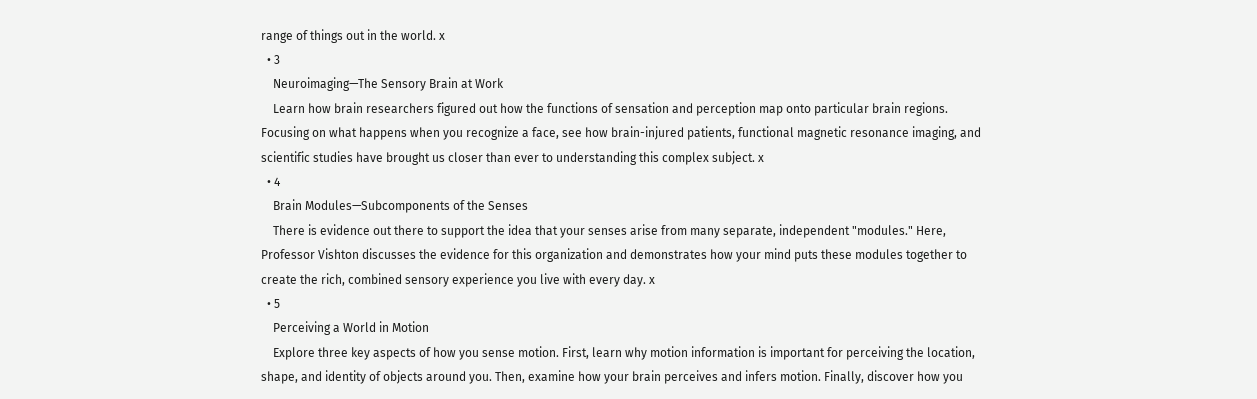range of things out in the world. x
  • 3
    Neuroimaging—The Sensory Brain at Work
    Learn how brain researchers figured out how the functions of sensation and perception map onto particular brain regions. Focusing on what happens when you recognize a face, see how brain-injured patients, functional magnetic resonance imaging, and scientific studies have brought us closer than ever to understanding this complex subject. x
  • 4
    Brain Modules—Subcomponents of the Senses
    There is evidence out there to support the idea that your senses arise from many separate, independent "modules." Here, Professor Vishton discusses the evidence for this organization and demonstrates how your mind puts these modules together to create the rich, combined sensory experience you live with every day. x
  • 5
    Perceiving a World in Motion
    Explore three key aspects of how you sense motion. First, learn why motion information is important for perceiving the location, shape, and identity of objects around you. Then, examine how your brain perceives and infers motion. Finally, discover how you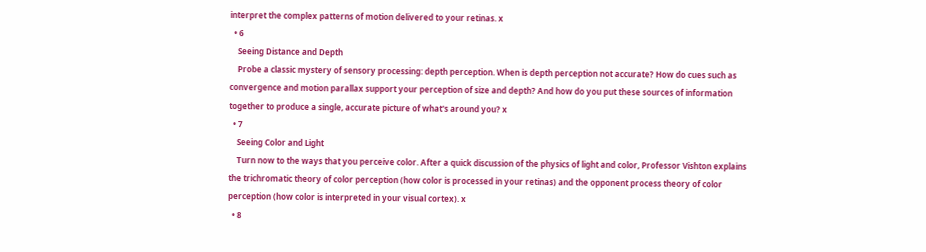interpret the complex patterns of motion delivered to your retinas. x
  • 6
    Seeing Distance and Depth
    Probe a classic mystery of sensory processing: depth perception. When is depth perception not accurate? How do cues such as convergence and motion parallax support your perception of size and depth? And how do you put these sources of information together to produce a single, accurate picture of what's around you? x
  • 7
    Seeing Color and Light
    Turn now to the ways that you perceive color. After a quick discussion of the physics of light and color, Professor Vishton explains the trichromatic theory of color perception (how color is processed in your retinas) and the opponent process theory of color perception (how color is interpreted in your visual cortex). x
  • 8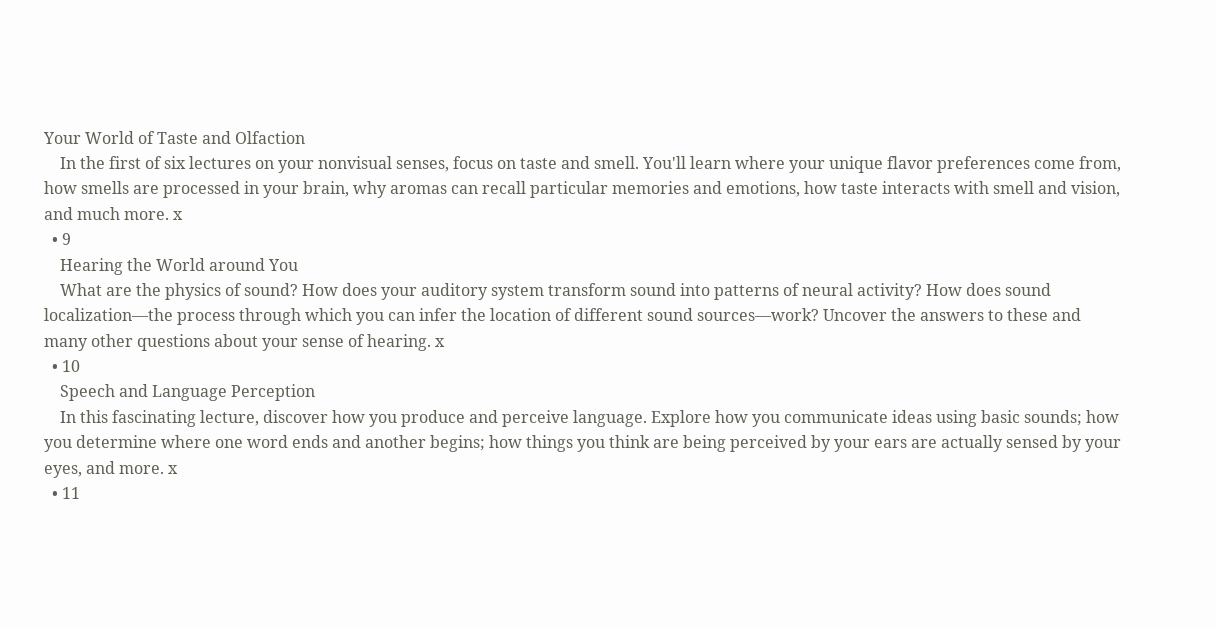Your World of Taste and Olfaction
    In the first of six lectures on your nonvisual senses, focus on taste and smell. You'll learn where your unique flavor preferences come from, how smells are processed in your brain, why aromas can recall particular memories and emotions, how taste interacts with smell and vision, and much more. x
  • 9
    Hearing the World around You
    What are the physics of sound? How does your auditory system transform sound into patterns of neural activity? How does sound localization—the process through which you can infer the location of different sound sources—work? Uncover the answers to these and many other questions about your sense of hearing. x
  • 10
    Speech and Language Perception
    In this fascinating lecture, discover how you produce and perceive language. Explore how you communicate ideas using basic sounds; how you determine where one word ends and another begins; how things you think are being perceived by your ears are actually sensed by your eyes, and more. x
  • 11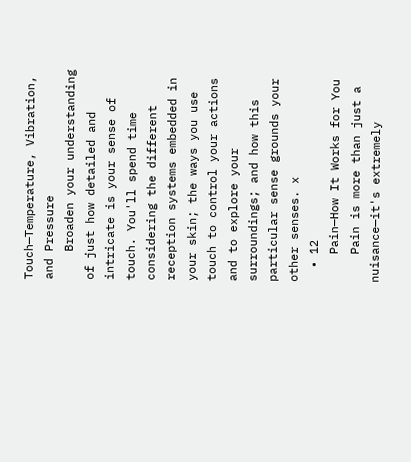Touch—Temperature, Vibration, and Pressure
    Broaden your understanding of just how detailed and intricate is your sense of touch. You'll spend time considering the different reception systems embedded in your skin; the ways you use touch to control your actions and to explore your surroundings; and how this particular sense grounds your other senses. x
  • 12
    Pain—How It Works for You
    Pain is more than just a nuisance—it's extremely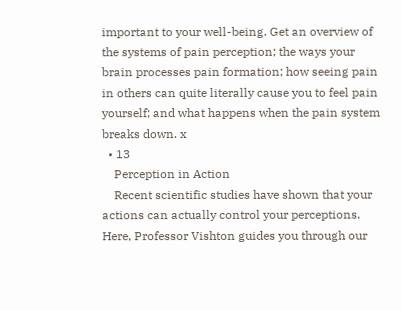important to your well-being. Get an overview of the systems of pain perception; the ways your brain processes pain formation; how seeing pain in others can quite literally cause you to feel pain yourself; and what happens when the pain system breaks down. x
  • 13
    Perception in Action
    Recent scientific studies have shown that your actions can actually control your perceptions. Here, Professor Vishton guides you through our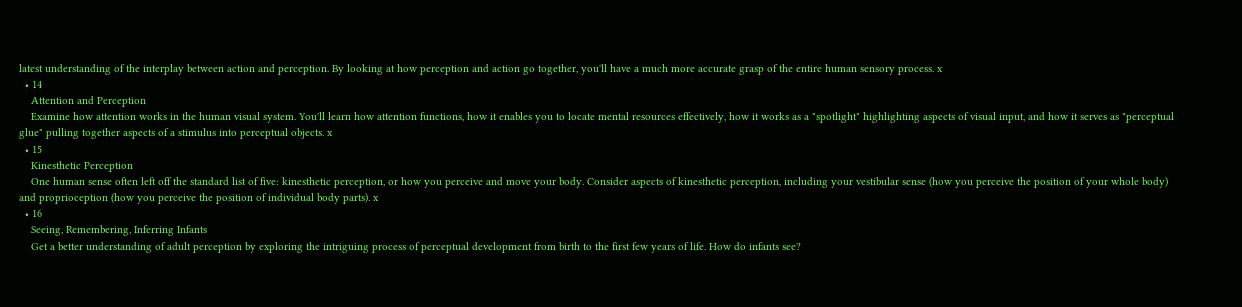latest understanding of the interplay between action and perception. By looking at how perception and action go together, you'll have a much more accurate grasp of the entire human sensory process. x
  • 14
    Attention and Perception
    Examine how attention works in the human visual system. You'll learn how attention functions, how it enables you to locate mental resources effectively, how it works as a "spotlight" highlighting aspects of visual input, and how it serves as "perceptual glue" pulling together aspects of a stimulus into perceptual objects. x
  • 15
    Kinesthetic Perception
    One human sense often left off the standard list of five: kinesthetic perception, or how you perceive and move your body. Consider aspects of kinesthetic perception, including your vestibular sense (how you perceive the position of your whole body) and proprioception (how you perceive the position of individual body parts). x
  • 16
    Seeing, Remembering, Inferring Infants
    Get a better understanding of adult perception by exploring the intriguing process of perceptual development from birth to the first few years of life. How do infants see?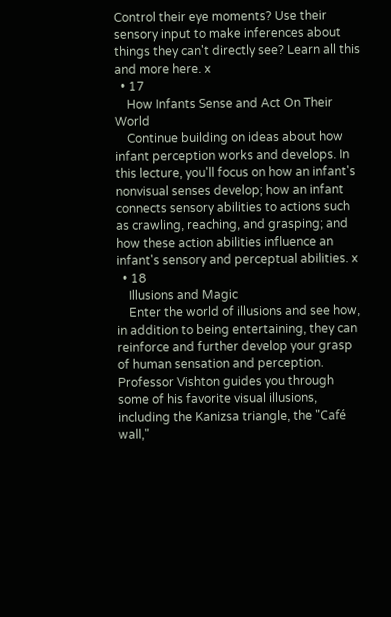Control their eye moments? Use their sensory input to make inferences about things they can't directly see? Learn all this and more here. x
  • 17
    How Infants Sense and Act On Their World
    Continue building on ideas about how infant perception works and develops. In this lecture, you'll focus on how an infant's nonvisual senses develop; how an infant connects sensory abilities to actions such as crawling, reaching, and grasping; and how these action abilities influence an infant's sensory and perceptual abilities. x
  • 18
    Illusions and Magic
    Enter the world of illusions and see how, in addition to being entertaining, they can reinforce and further develop your grasp of human sensation and perception. Professor Vishton guides you through some of his favorite visual illusions, including the Kanizsa triangle, the "Café wall,"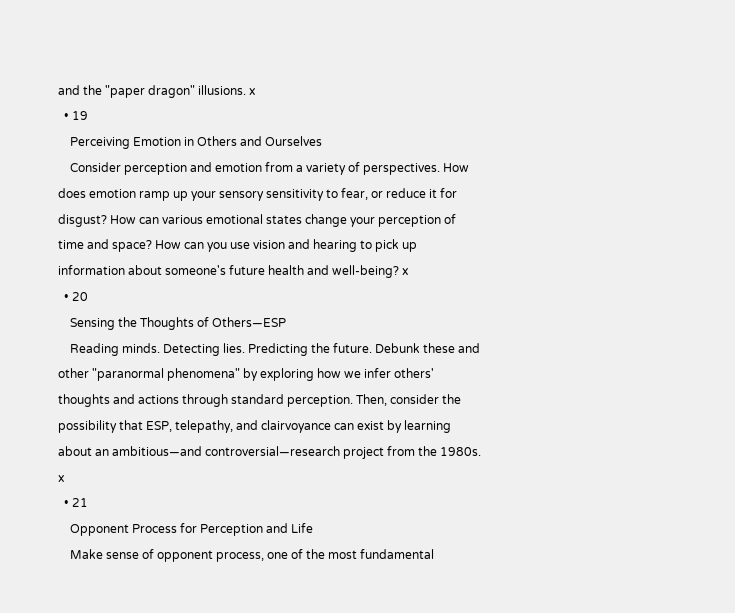and the "paper dragon" illusions. x
  • 19
    Perceiving Emotion in Others and Ourselves
    Consider perception and emotion from a variety of perspectives. How does emotion ramp up your sensory sensitivity to fear, or reduce it for disgust? How can various emotional states change your perception of time and space? How can you use vision and hearing to pick up information about someone's future health and well-being? x
  • 20
    Sensing the Thoughts of Others—ESP
    Reading minds. Detecting lies. Predicting the future. Debunk these and other "paranormal phenomena" by exploring how we infer others' thoughts and actions through standard perception. Then, consider the possibility that ESP, telepathy, and clairvoyance can exist by learning about an ambitious—and controversial—research project from the 1980s. x
  • 21
    Opponent Process for Perception and Life
    Make sense of opponent process, one of the most fundamental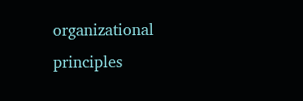organizational principles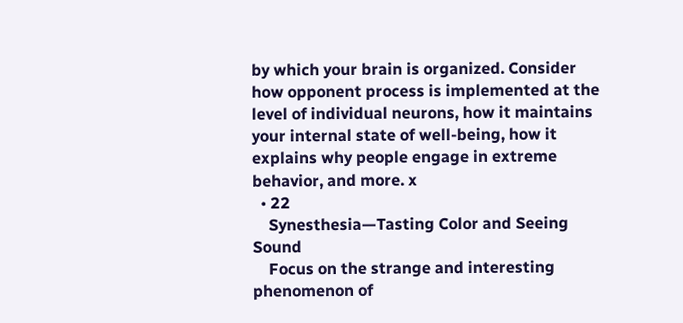by which your brain is organized. Consider how opponent process is implemented at the level of individual neurons, how it maintains your internal state of well-being, how it explains why people engage in extreme behavior, and more. x
  • 22
    Synesthesia—Tasting Color and Seeing Sound
    Focus on the strange and interesting phenomenon of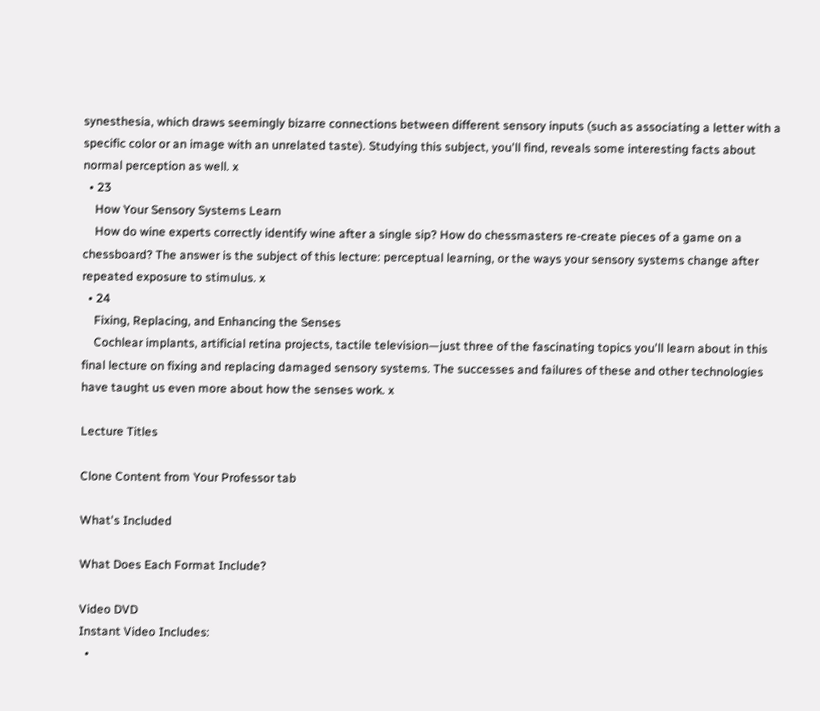synesthesia, which draws seemingly bizarre connections between different sensory inputs (such as associating a letter with a specific color or an image with an unrelated taste). Studying this subject, you'll find, reveals some interesting facts about normal perception as well. x
  • 23
    How Your Sensory Systems Learn
    How do wine experts correctly identify wine after a single sip? How do chessmasters re-create pieces of a game on a chessboard? The answer is the subject of this lecture: perceptual learning, or the ways your sensory systems change after repeated exposure to stimulus. x
  • 24
    Fixing, Replacing, and Enhancing the Senses
    Cochlear implants, artificial retina projects, tactile television—just three of the fascinating topics you'll learn about in this final lecture on fixing and replacing damaged sensory systems. The successes and failures of these and other technologies have taught us even more about how the senses work. x

Lecture Titles

Clone Content from Your Professor tab

What's Included

What Does Each Format Include?

Video DVD
Instant Video Includes:
  •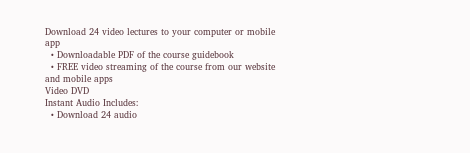Download 24 video lectures to your computer or mobile app
  • Downloadable PDF of the course guidebook
  • FREE video streaming of the course from our website and mobile apps
Video DVD
Instant Audio Includes:
  • Download 24 audio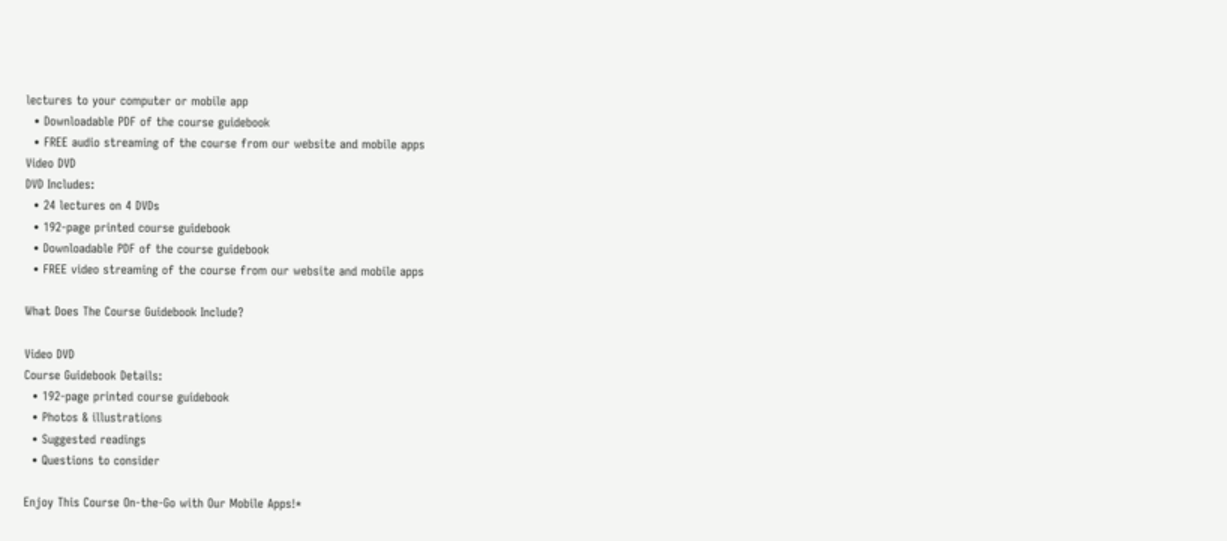lectures to your computer or mobile app
  • Downloadable PDF of the course guidebook
  • FREE audio streaming of the course from our website and mobile apps
Video DVD
DVD Includes:
  • 24 lectures on 4 DVDs
  • 192-page printed course guidebook
  • Downloadable PDF of the course guidebook
  • FREE video streaming of the course from our website and mobile apps

What Does The Course Guidebook Include?

Video DVD
Course Guidebook Details:
  • 192-page printed course guidebook
  • Photos & illustrations
  • Suggested readings
  • Questions to consider

Enjoy This Course On-the-Go with Our Mobile Apps!*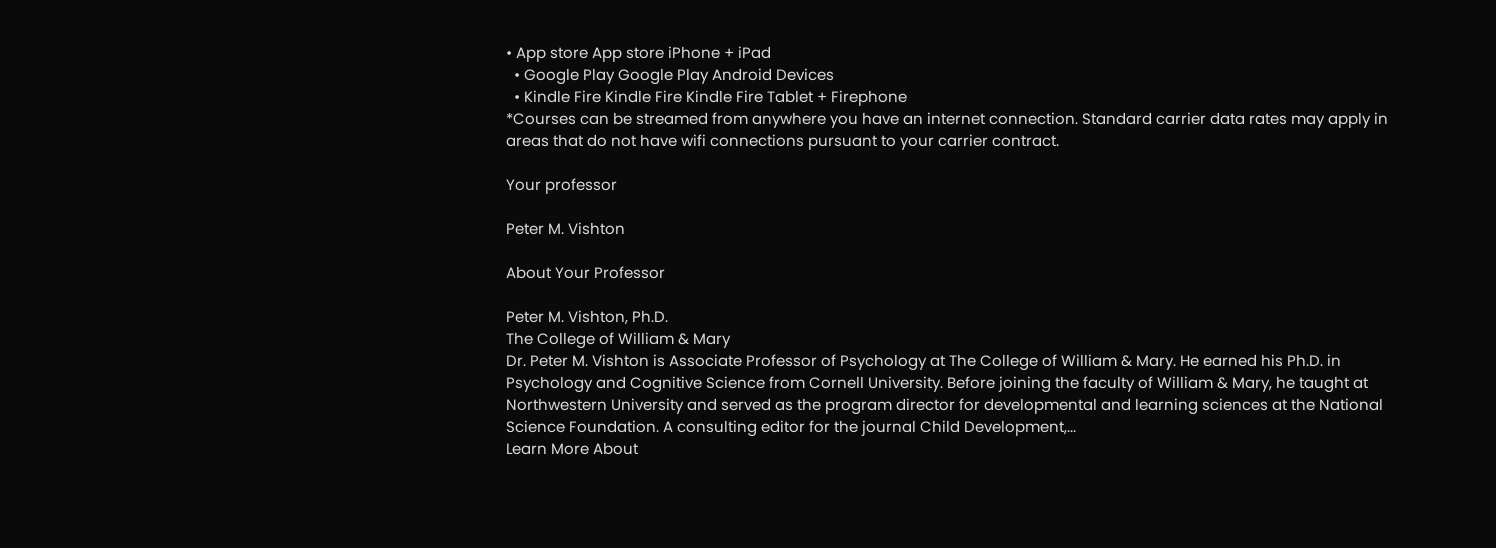• App store App store iPhone + iPad
  • Google Play Google Play Android Devices
  • Kindle Fire Kindle Fire Kindle Fire Tablet + Firephone
*Courses can be streamed from anywhere you have an internet connection. Standard carrier data rates may apply in areas that do not have wifi connections pursuant to your carrier contract.

Your professor

Peter M. Vishton

About Your Professor

Peter M. Vishton, Ph.D.
The College of William & Mary
Dr. Peter M. Vishton is Associate Professor of Psychology at The College of William & Mary. He earned his Ph.D. in Psychology and Cognitive Science from Cornell University. Before joining the faculty of William & Mary, he taught at Northwestern University and served as the program director for developmental and learning sciences at the National Science Foundation. A consulting editor for the journal Child Development,...
Learn More About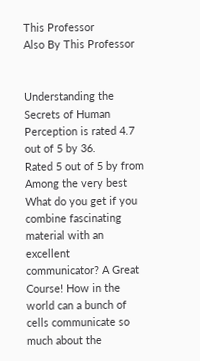This Professor
Also By This Professor


Understanding the Secrets of Human Perception is rated 4.7 out of 5 by 36.
Rated 5 out of 5 by from Among the very best What do you get if you combine fascinating material with an excellent communicator? A Great Course! How in the world can a bunch of cells communicate so much about the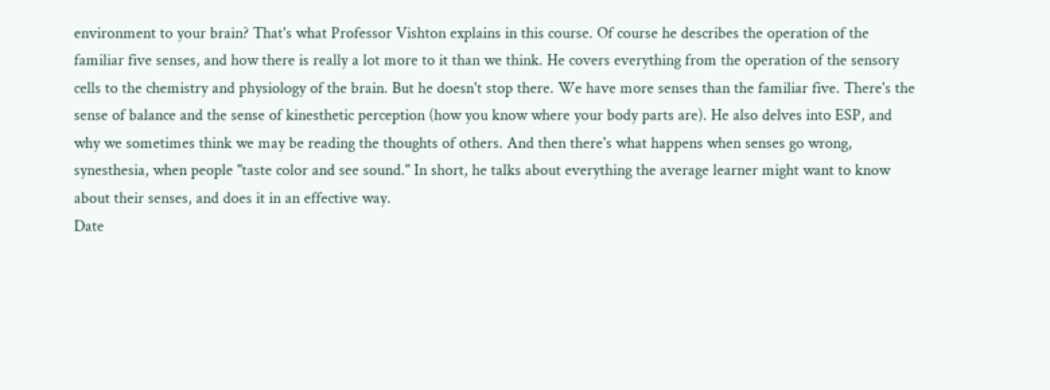environment to your brain? That's what Professor Vishton explains in this course. Of course he describes the operation of the familiar five senses, and how there is really a lot more to it than we think. He covers everything from the operation of the sensory cells to the chemistry and physiology of the brain. But he doesn't stop there. We have more senses than the familiar five. There's the sense of balance and the sense of kinesthetic perception (how you know where your body parts are). He also delves into ESP, and why we sometimes think we may be reading the thoughts of others. And then there's what happens when senses go wrong, synesthesia, when people "taste color and see sound." In short, he talks about everything the average learner might want to know about their senses, and does it in an effective way.
Date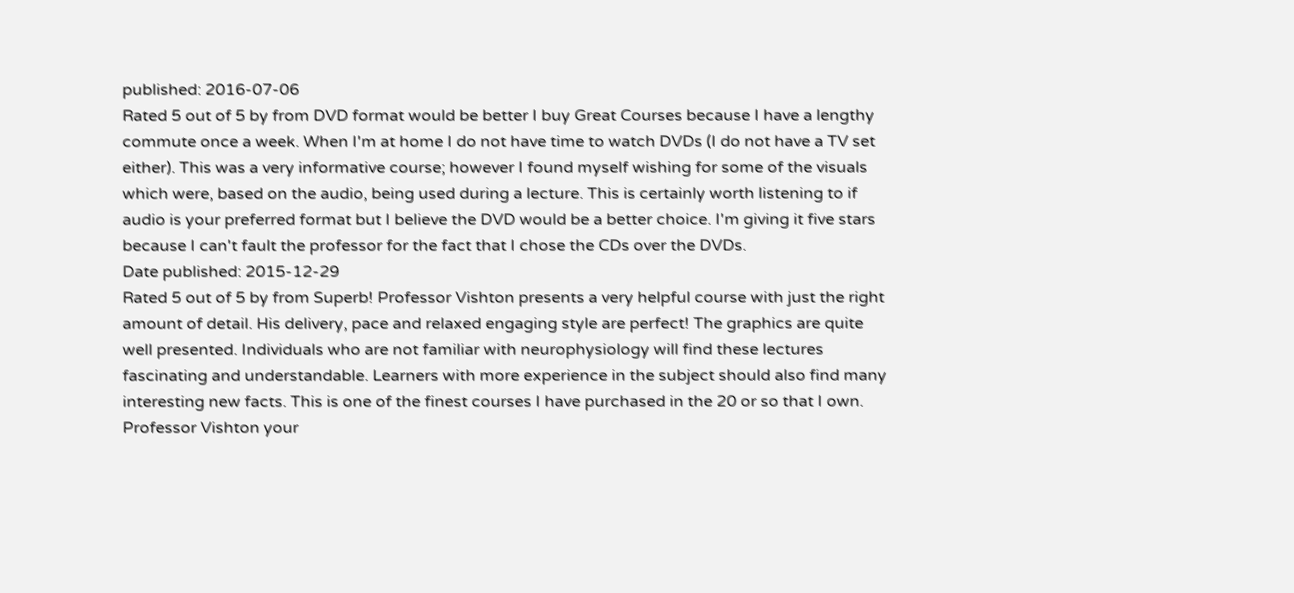published: 2016-07-06
Rated 5 out of 5 by from DVD format would be better I buy Great Courses because I have a lengthy commute once a week. When I'm at home I do not have time to watch DVDs (I do not have a TV set either). This was a very informative course; however I found myself wishing for some of the visuals which were, based on the audio, being used during a lecture. This is certainly worth listening to if audio is your preferred format but I believe the DVD would be a better choice. I'm giving it five stars because I can't fault the professor for the fact that I chose the CDs over the DVDs.
Date published: 2015-12-29
Rated 5 out of 5 by from Superb! Professor Vishton presents a very helpful course with just the right amount of detail. His delivery, pace and relaxed engaging style are perfect! The graphics are quite well presented. Individuals who are not familiar with neurophysiology will find these lectures fascinating and understandable. Learners with more experience in the subject should also find many interesting new facts. This is one of the finest courses I have purchased in the 20 or so that I own. Professor Vishton your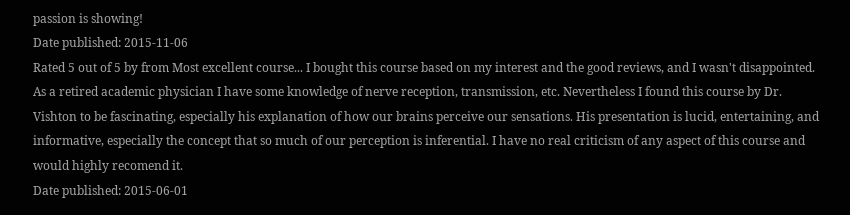passion is showing!
Date published: 2015-11-06
Rated 5 out of 5 by from Most excellent course... I bought this course based on my interest and the good reviews, and I wasn't disappointed. As a retired academic physician I have some knowledge of nerve reception, transmission, etc. Nevertheless I found this course by Dr. Vishton to be fascinating, especially his explanation of how our brains perceive our sensations. His presentation is lucid, entertaining, and informative, especially the concept that so much of our perception is inferential. I have no real criticism of any aspect of this course and would highly recomend it.
Date published: 2015-06-01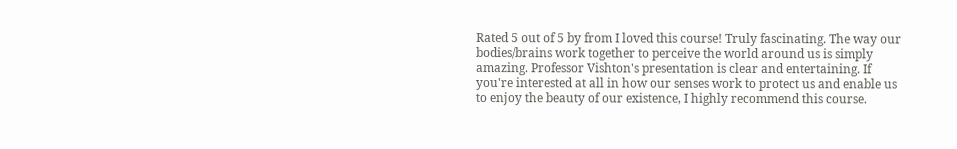Rated 5 out of 5 by from I loved this course! Truly fascinating. The way our bodies/brains work together to perceive the world around us is simply amazing. Professor Vishton's presentation is clear and entertaining. If you're interested at all in how our senses work to protect us and enable us to enjoy the beauty of our existence, I highly recommend this course.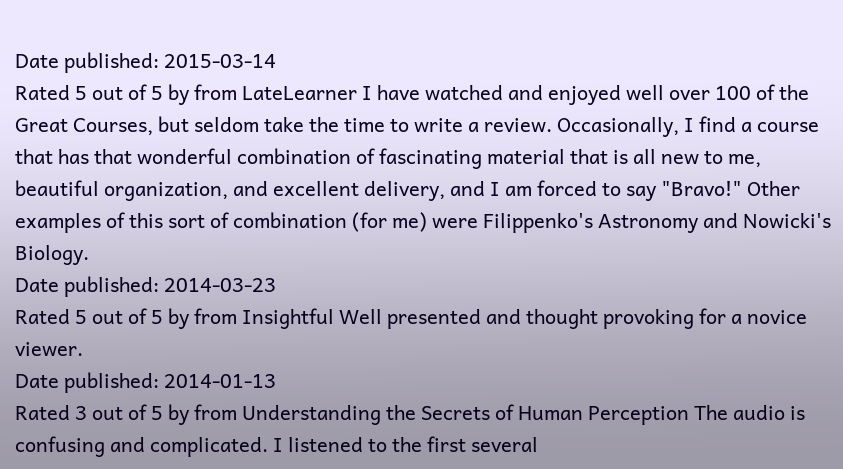Date published: 2015-03-14
Rated 5 out of 5 by from LateLearner I have watched and enjoyed well over 100 of the Great Courses, but seldom take the time to write a review. Occasionally, I find a course that has that wonderful combination of fascinating material that is all new to me, beautiful organization, and excellent delivery, and I am forced to say "Bravo!" Other examples of this sort of combination (for me) were Filippenko's Astronomy and Nowicki's Biology.
Date published: 2014-03-23
Rated 5 out of 5 by from Insightful Well presented and thought provoking for a novice viewer.
Date published: 2014-01-13
Rated 3 out of 5 by from Understanding the Secrets of Human Perception The audio is confusing and complicated. I listened to the first several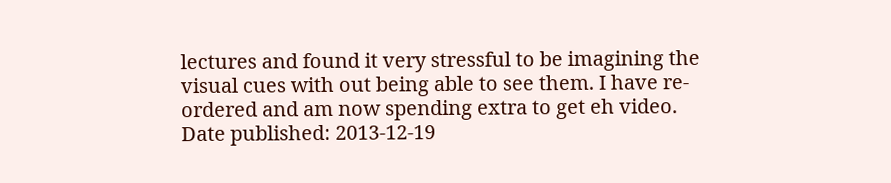lectures and found it very stressful to be imagining the visual cues with out being able to see them. I have re-ordered and am now spending extra to get eh video.
Date published: 2013-12-19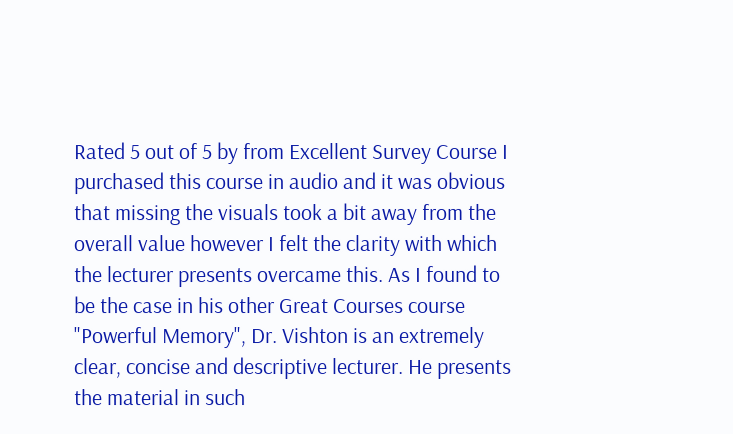Rated 5 out of 5 by from Excellent Survey Course I purchased this course in audio and it was obvious that missing the visuals took a bit away from the overall value however I felt the clarity with which the lecturer presents overcame this. As I found to be the case in his other Great Courses course "Powerful Memory", Dr. Vishton is an extremely clear, concise and descriptive lecturer. He presents the material in such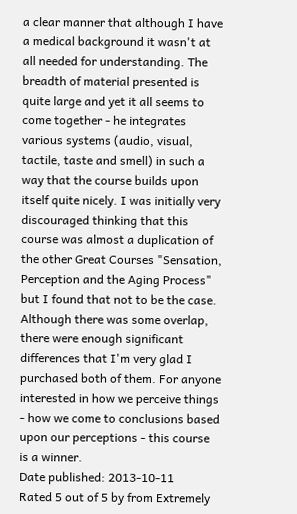a clear manner that although I have a medical background it wasn't at all needed for understanding. The breadth of material presented is quite large and yet it all seems to come together - he integrates various systems (audio, visual, tactile, taste and smell) in such a way that the course builds upon itself quite nicely. I was initially very discouraged thinking that this course was almost a duplication of the other Great Courses "Sensation, Perception and the Aging Process" but I found that not to be the case. Although there was some overlap, there were enough significant differences that I'm very glad I purchased both of them. For anyone interested in how we perceive things - how we come to conclusions based upon our perceptions - this course is a winner.
Date published: 2013-10-11
Rated 5 out of 5 by from Extremely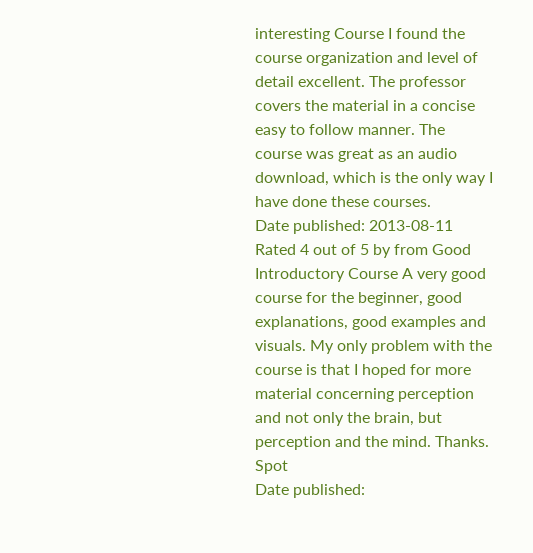interesting Course I found the course organization and level of detail excellent. The professor covers the material in a concise easy to follow manner. The course was great as an audio download, which is the only way I have done these courses.
Date published: 2013-08-11
Rated 4 out of 5 by from Good Introductory Course A very good course for the beginner, good explanations, good examples and visuals. My only problem with the course is that I hoped for more material concerning perception and not only the brain, but perception and the mind. Thanks. Spot
Date published: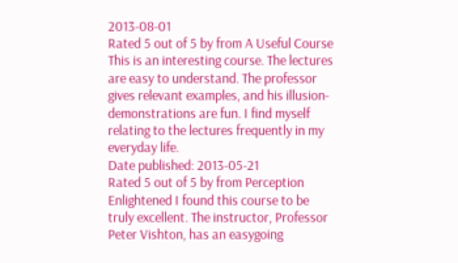2013-08-01
Rated 5 out of 5 by from A Useful Course This is an interesting course. The lectures are easy to understand. The professor gives relevant examples, and his illusion-demonstrations are fun. I find myself relating to the lectures frequently in my everyday life.
Date published: 2013-05-21
Rated 5 out of 5 by from Perception Enlightened I found this course to be truly excellent. The instructor, Professor Peter Vishton, has an easygoing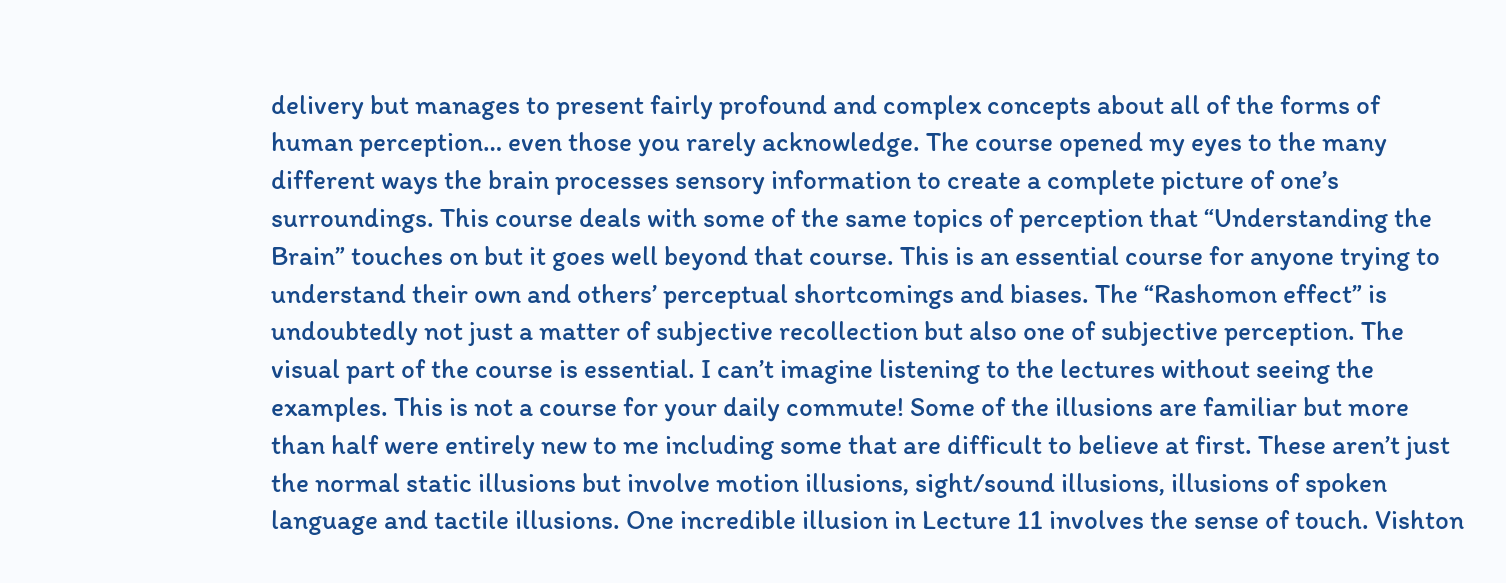delivery but manages to present fairly profound and complex concepts about all of the forms of human perception… even those you rarely acknowledge. The course opened my eyes to the many different ways the brain processes sensory information to create a complete picture of one’s surroundings. This course deals with some of the same topics of perception that “Understanding the Brain” touches on but it goes well beyond that course. This is an essential course for anyone trying to understand their own and others’ perceptual shortcomings and biases. The “Rashomon effect” is undoubtedly not just a matter of subjective recollection but also one of subjective perception. The visual part of the course is essential. I can’t imagine listening to the lectures without seeing the examples. This is not a course for your daily commute! Some of the illusions are familiar but more than half were entirely new to me including some that are difficult to believe at first. These aren’t just the normal static illusions but involve motion illusions, sight/sound illusions, illusions of spoken language and tactile illusions. One incredible illusion in Lecture 11 involves the sense of touch. Vishton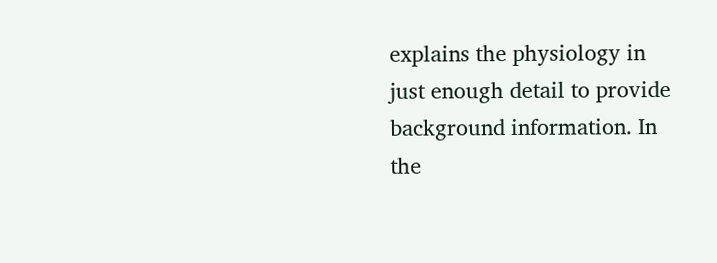explains the physiology in just enough detail to provide background information. In the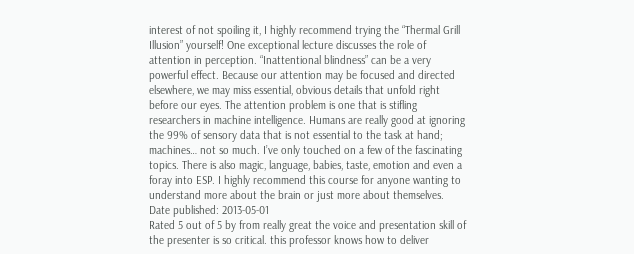interest of not spoiling it, I highly recommend trying the “Thermal Grill Illusion” yourself! One exceptional lecture discusses the role of attention in perception. “Inattentional blindness” can be a very powerful effect. Because our attention may be focused and directed elsewhere, we may miss essential, obvious details that unfold right before our eyes. The attention problem is one that is stifling researchers in machine intelligence. Humans are really good at ignoring the 99% of sensory data that is not essential to the task at hand; machines… not so much. I’ve only touched on a few of the fascinating topics. There is also magic, language, babies, taste, emotion and even a foray into ESP. I highly recommend this course for anyone wanting to understand more about the brain or just more about themselves.
Date published: 2013-05-01
Rated 5 out of 5 by from really great the voice and presentation skill of the presenter is so critical. this professor knows how to deliver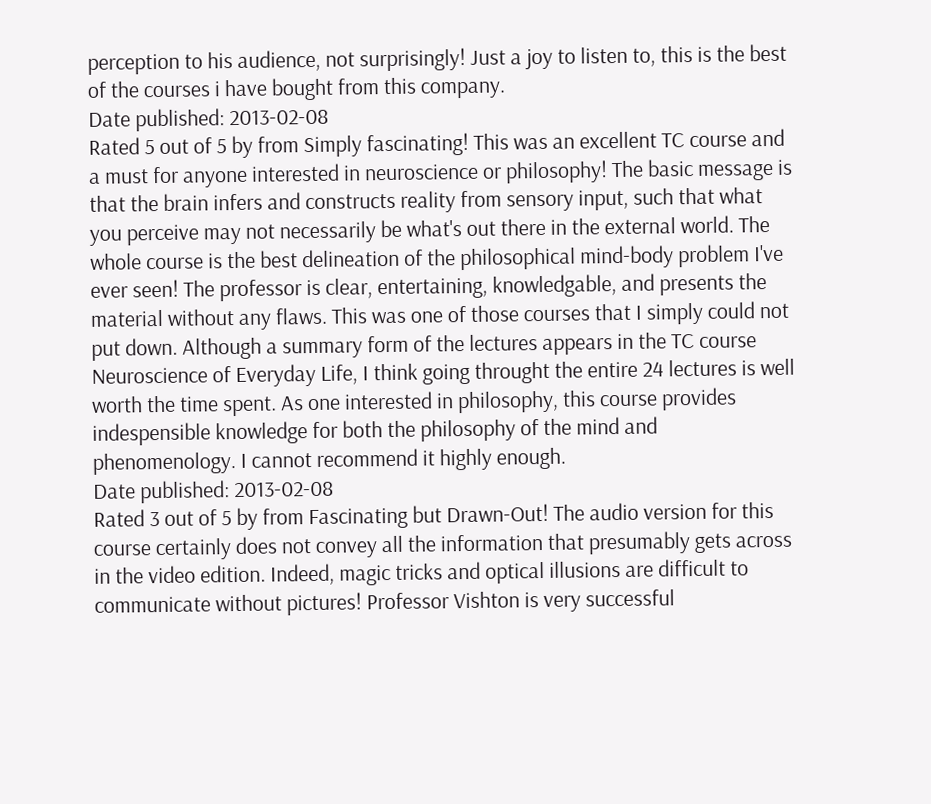perception to his audience, not surprisingly! Just a joy to listen to, this is the best of the courses i have bought from this company.
Date published: 2013-02-08
Rated 5 out of 5 by from Simply fascinating! This was an excellent TC course and a must for anyone interested in neuroscience or philosophy! The basic message is that the brain infers and constructs reality from sensory input, such that what you perceive may not necessarily be what's out there in the external world. The whole course is the best delineation of the philosophical mind-body problem I've ever seen! The professor is clear, entertaining, knowledgable, and presents the material without any flaws. This was one of those courses that I simply could not put down. Although a summary form of the lectures appears in the TC course Neuroscience of Everyday Life, I think going throught the entire 24 lectures is well worth the time spent. As one interested in philosophy, this course provides indespensible knowledge for both the philosophy of the mind and phenomenology. I cannot recommend it highly enough.
Date published: 2013-02-08
Rated 3 out of 5 by from Fascinating but Drawn-Out! The audio version for this course certainly does not convey all the information that presumably gets across in the video edition. Indeed, magic tricks and optical illusions are difficult to communicate without pictures! Professor Vishton is very successful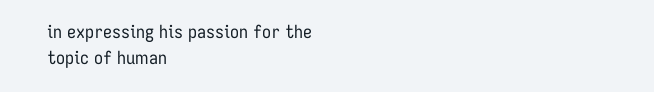in expressing his passion for the topic of human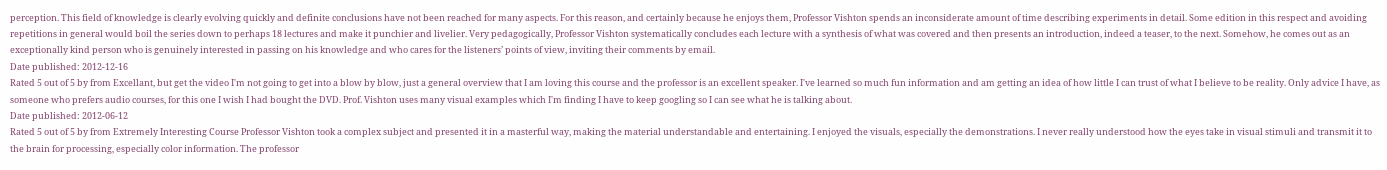perception. This field of knowledge is clearly evolving quickly and definite conclusions have not been reached for many aspects. For this reason, and certainly because he enjoys them, Professor Vishton spends an inconsiderate amount of time describing experiments in detail. Some edition in this respect and avoiding repetitions in general would boil the series down to perhaps 18 lectures and make it punchier and livelier. Very pedagogically, Professor Vishton systematically concludes each lecture with a synthesis of what was covered and then presents an introduction, indeed a teaser, to the next. Somehow, he comes out as an exceptionally kind person who is genuinely interested in passing on his knowledge and who cares for the listeners’ points of view, inviting their comments by email.
Date published: 2012-12-16
Rated 5 out of 5 by from Excellant, but get the video I'm not going to get into a blow by blow, just a general overview that I am loving this course and the professor is an excellent speaker. I've learned so much fun information and am getting an idea of how little I can trust of what I believe to be reality. Only advice I have, as someone who prefers audio courses, for this one I wish I had bought the DVD. Prof. Vishton uses many visual examples which I'm finding I have to keep googling so I can see what he is talking about.
Date published: 2012-06-12
Rated 5 out of 5 by from Extremely Interesting Course Professor Vishton took a complex subject and presented it in a masterful way, making the material understandable and entertaining. I enjoyed the visuals, especially the demonstrations. I never really understood how the eyes take in visual stimuli and transmit it to the brain for processing, especially color information. The professor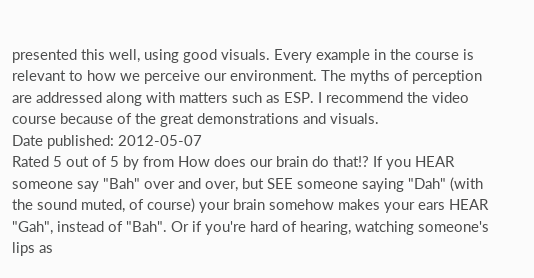presented this well, using good visuals. Every example in the course is relevant to how we perceive our environment. The myths of perception are addressed along with matters such as ESP. I recommend the video course because of the great demonstrations and visuals.
Date published: 2012-05-07
Rated 5 out of 5 by from How does our brain do that!? If you HEAR someone say "Bah" over and over, but SEE someone saying "Dah" (with the sound muted, of course) your brain somehow makes your ears HEAR "Gah", instead of "Bah". Or if you're hard of hearing, watching someone's lips as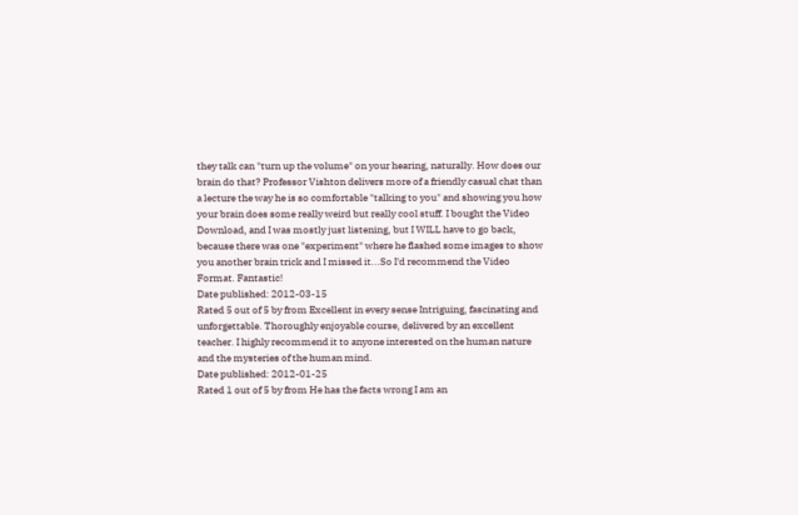they talk can "turn up the volume" on your hearing, naturally. How does our brain do that? Professor Vishton delivers more of a friendly casual chat than a lecture the way he is so comfortable "talking to you" and showing you how your brain does some really weird but really cool stuff. I bought the Video Download, and I was mostly just listening, but I WILL have to go back, because there was one "experiment" where he flashed some images to show you another brain trick and I missed it...So I'd recommend the Video Format. Fantastic!
Date published: 2012-03-15
Rated 5 out of 5 by from Excellent in every sense Intriguing, fascinating and unforgettable. Thoroughly enjoyable course, delivered by an excellent teacher. I highly recommend it to anyone interested on the human nature and the mysteries of the human mind.
Date published: 2012-01-25
Rated 1 out of 5 by from He has the facts wrong I am an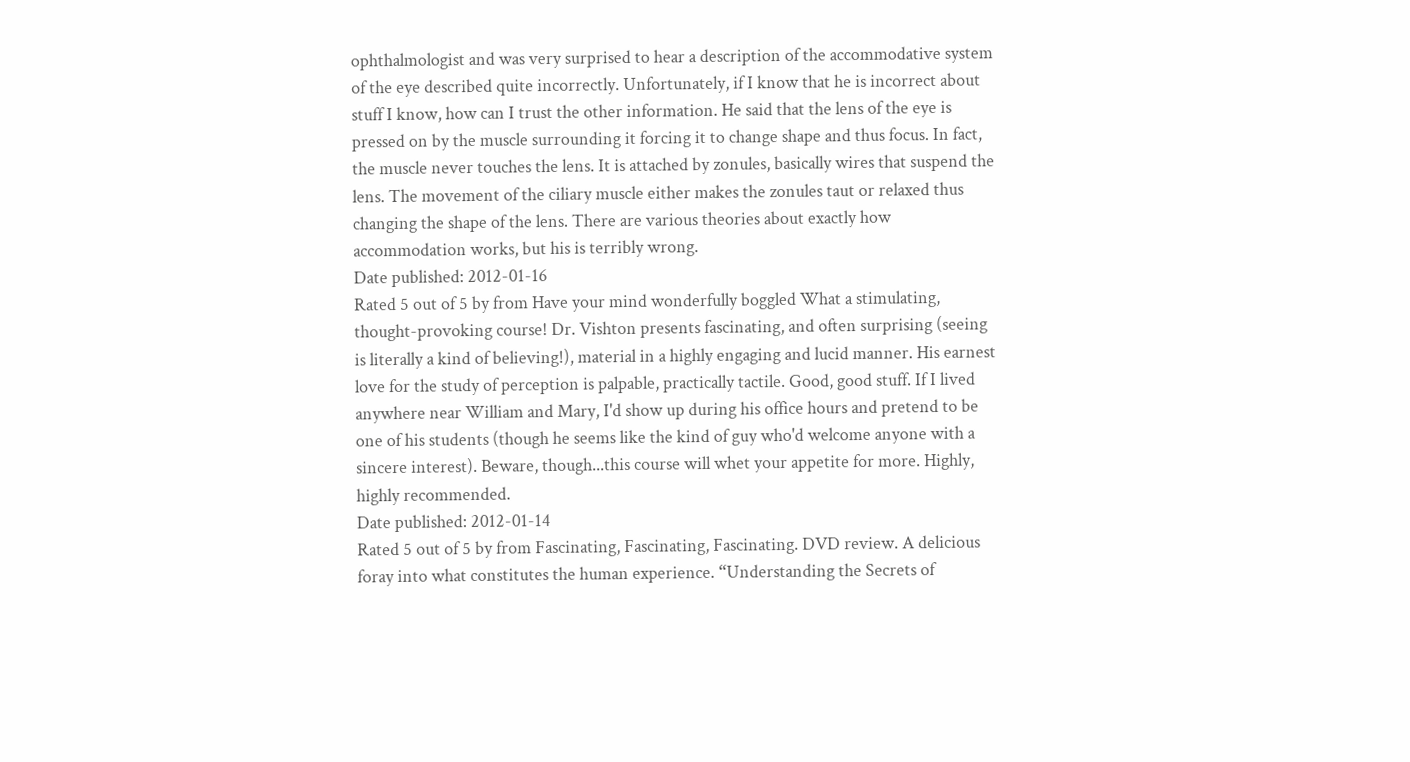ophthalmologist and was very surprised to hear a description of the accommodative system of the eye described quite incorrectly. Unfortunately, if I know that he is incorrect about stuff I know, how can I trust the other information. He said that the lens of the eye is pressed on by the muscle surrounding it forcing it to change shape and thus focus. In fact, the muscle never touches the lens. It is attached by zonules, basically wires that suspend the lens. The movement of the ciliary muscle either makes the zonules taut or relaxed thus changing the shape of the lens. There are various theories about exactly how accommodation works, but his is terribly wrong.
Date published: 2012-01-16
Rated 5 out of 5 by from Have your mind wonderfully boggled What a stimulating, thought-provoking course! Dr. Vishton presents fascinating, and often surprising (seeing is literally a kind of believing!), material in a highly engaging and lucid manner. His earnest love for the study of perception is palpable, practically tactile. Good, good stuff. If I lived anywhere near William and Mary, I'd show up during his office hours and pretend to be one of his students (though he seems like the kind of guy who'd welcome anyone with a sincere interest). Beware, though...this course will whet your appetite for more. Highly, highly recommended.
Date published: 2012-01-14
Rated 5 out of 5 by from Fascinating, Fascinating, Fascinating. DVD review. A delicious foray into what constitutes the human experience. “Understanding the Secrets of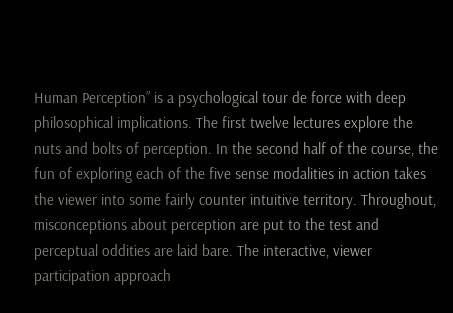Human Perception” is a psychological tour de force with deep philosophical implications. The first twelve lectures explore the nuts and bolts of perception. In the second half of the course, the fun of exploring each of the five sense modalities in action takes the viewer into some fairly counter intuitive territory. Throughout, misconceptions about perception are put to the test and perceptual oddities are laid bare. The interactive, viewer participation approach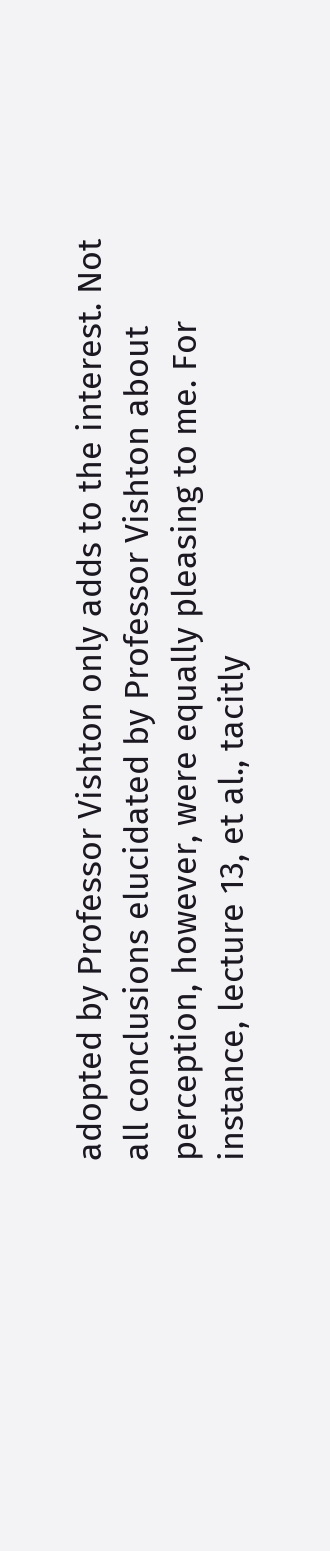adopted by Professor Vishton only adds to the interest. Not all conclusions elucidated by Professor Vishton about perception, however, were equally pleasing to me. For instance, lecture 13, et al., tacitly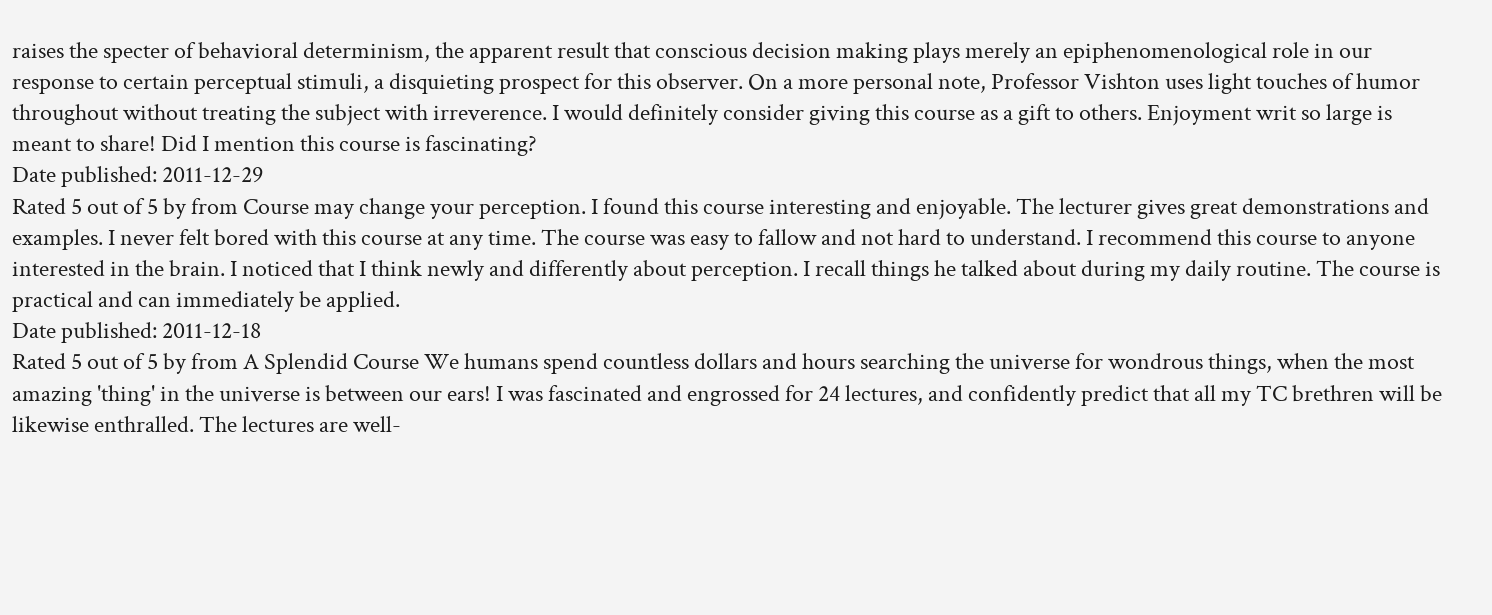raises the specter of behavioral determinism, the apparent result that conscious decision making plays merely an epiphenomenological role in our response to certain perceptual stimuli, a disquieting prospect for this observer. On a more personal note, Professor Vishton uses light touches of humor throughout without treating the subject with irreverence. I would definitely consider giving this course as a gift to others. Enjoyment writ so large is meant to share! Did I mention this course is fascinating?
Date published: 2011-12-29
Rated 5 out of 5 by from Course may change your perception. I found this course interesting and enjoyable. The lecturer gives great demonstrations and examples. I never felt bored with this course at any time. The course was easy to fallow and not hard to understand. I recommend this course to anyone interested in the brain. I noticed that I think newly and differently about perception. I recall things he talked about during my daily routine. The course is practical and can immediately be applied.
Date published: 2011-12-18
Rated 5 out of 5 by from A Splendid Course We humans spend countless dollars and hours searching the universe for wondrous things, when the most amazing 'thing' in the universe is between our ears! I was fascinated and engrossed for 24 lectures, and confidently predict that all my TC brethren will be likewise enthralled. The lectures are well-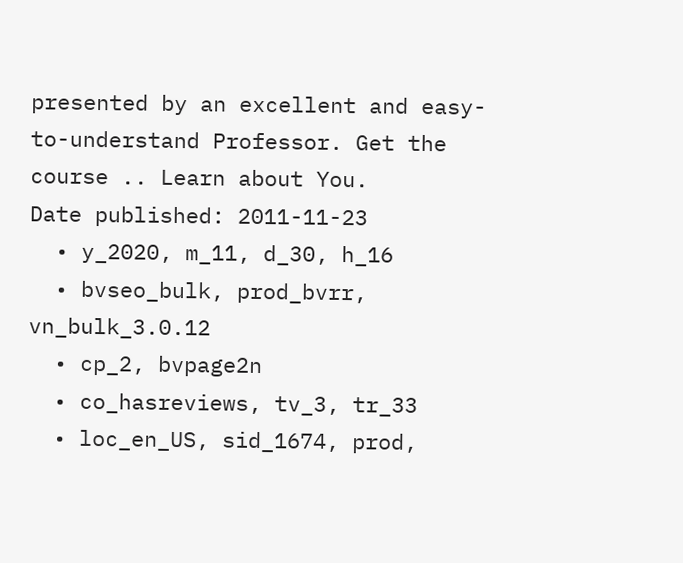presented by an excellent and easy-to-understand Professor. Get the course .. Learn about You.
Date published: 2011-11-23
  • y_2020, m_11, d_30, h_16
  • bvseo_bulk, prod_bvrr, vn_bulk_3.0.12
  • cp_2, bvpage2n
  • co_hasreviews, tv_3, tr_33
  • loc_en_US, sid_1674, prod,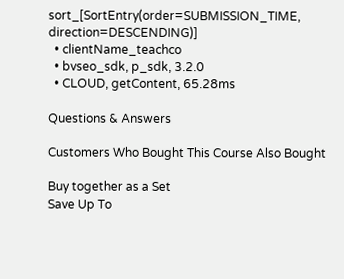sort_[SortEntry(order=SUBMISSION_TIME, direction=DESCENDING)]
  • clientName_teachco
  • bvseo_sdk, p_sdk, 3.2.0
  • CLOUD, getContent, 65.28ms

Questions & Answers

Customers Who Bought This Course Also Bought

Buy together as a Set
Save Up To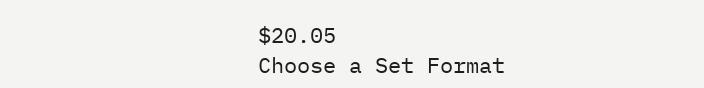$20.05
Choose a Set Format